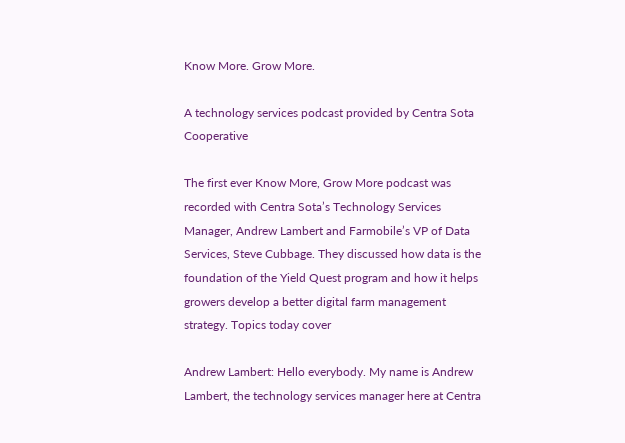Know More. Grow More.

A technology services podcast provided by Centra Sota Cooperative

The first ever Know More, Grow More podcast was recorded with Centra Sota’s Technology Services Manager, Andrew Lambert and Farmobile’s VP of Data Services, Steve Cubbage. They discussed how data is the foundation of the Yield Quest program and how it helps growers develop a better digital farm management strategy. Topics today cover

Andrew Lambert: Hello everybody. My name is Andrew Lambert, the technology services manager here at Centra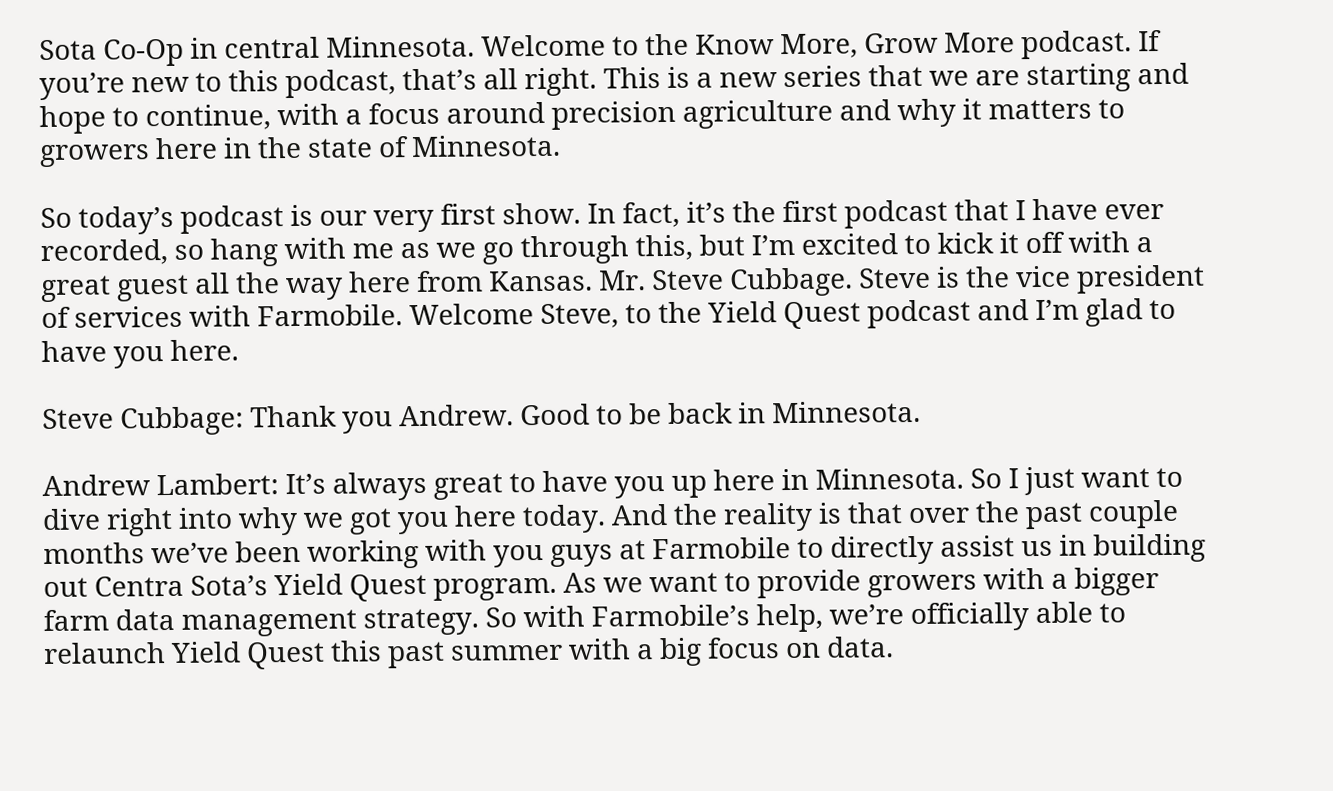Sota Co-Op in central Minnesota. Welcome to the Know More, Grow More podcast. If you’re new to this podcast, that’s all right. This is a new series that we are starting and hope to continue, with a focus around precision agriculture and why it matters to growers here in the state of Minnesota.

So today’s podcast is our very first show. In fact, it’s the first podcast that I have ever recorded, so hang with me as we go through this, but I’m excited to kick it off with a great guest all the way here from Kansas. Mr. Steve Cubbage. Steve is the vice president of services with Farmobile. Welcome Steve, to the Yield Quest podcast and I’m glad to have you here.

Steve Cubbage: Thank you Andrew. Good to be back in Minnesota.

Andrew Lambert: It’s always great to have you up here in Minnesota. So I just want to dive right into why we got you here today. And the reality is that over the past couple months we’ve been working with you guys at Farmobile to directly assist us in building out Centra Sota’s Yield Quest program. As we want to provide growers with a bigger farm data management strategy. So with Farmobile’s help, we’re officially able to relaunch Yield Quest this past summer with a big focus on data.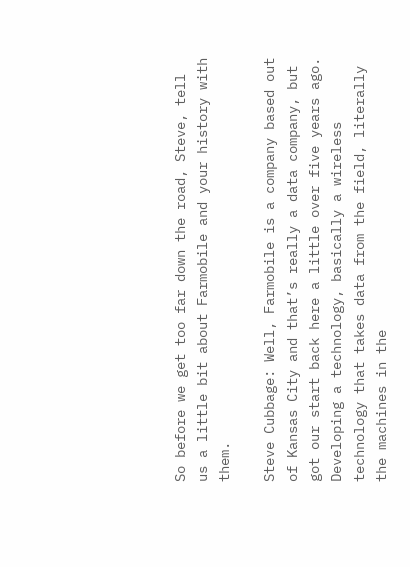So before we get too far down the road, Steve, tell us a little bit about Farmobile and your history with them.

Steve Cubbage: Well, Farmobile is a company based out of Kansas City and that’s really a data company, but got our start back here a little over five years ago. Developing a technology, basically a wireless technology that takes data from the field, literally the machines in the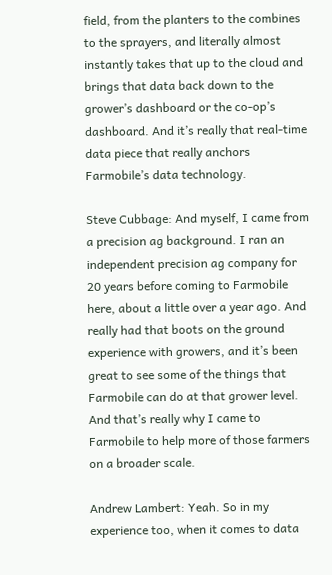field, from the planters to the combines to the sprayers, and literally almost instantly takes that up to the cloud and brings that data back down to the grower’s dashboard or the co-op’s dashboard. And it’s really that real-time data piece that really anchors Farmobile’s data technology.

Steve Cubbage: And myself, I came from a precision ag background. I ran an independent precision ag company for 20 years before coming to Farmobile here, about a little over a year ago. And really had that boots on the ground experience with growers, and it’s been great to see some of the things that Farmobile can do at that grower level. And that’s really why I came to Farmobile to help more of those farmers on a broader scale.

Andrew Lambert: Yeah. So in my experience too, when it comes to data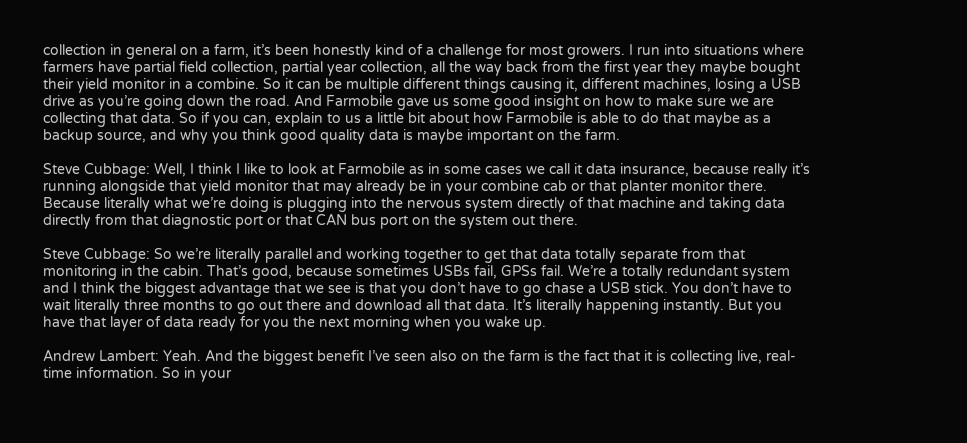collection in general on a farm, it’s been honestly kind of a challenge for most growers. I run into situations where farmers have partial field collection, partial year collection, all the way back from the first year they maybe bought their yield monitor in a combine. So it can be multiple different things causing it, different machines, losing a USB drive as you’re going down the road. And Farmobile gave us some good insight on how to make sure we are collecting that data. So if you can, explain to us a little bit about how Farmobile is able to do that maybe as a backup source, and why you think good quality data is maybe important on the farm.

Steve Cubbage: Well, I think I like to look at Farmobile as in some cases we call it data insurance, because really it’s running alongside that yield monitor that may already be in your combine cab or that planter monitor there. Because literally what we’re doing is plugging into the nervous system directly of that machine and taking data directly from that diagnostic port or that CAN bus port on the system out there.

Steve Cubbage: So we’re literally parallel and working together to get that data totally separate from that monitoring in the cabin. That’s good, because sometimes USBs fail, GPSs fail. We’re a totally redundant system and I think the biggest advantage that we see is that you don’t have to go chase a USB stick. You don’t have to wait literally three months to go out there and download all that data. It’s literally happening instantly. But you have that layer of data ready for you the next morning when you wake up.

Andrew Lambert: Yeah. And the biggest benefit I’ve seen also on the farm is the fact that it is collecting live, real-time information. So in your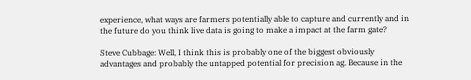experience, what ways are farmers potentially able to capture and currently and in the future do you think live data is going to make a impact at the farm gate?

Steve Cubbage: Well, I think this is probably one of the biggest obviously advantages and probably the untapped potential for precision ag. Because in the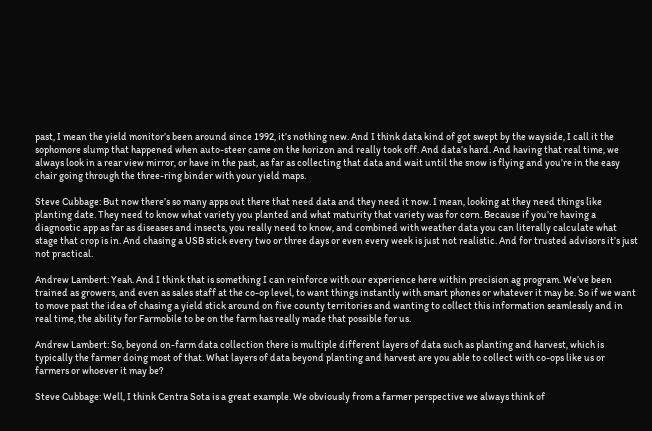past, I mean the yield monitor’s been around since 1992, it’s nothing new. And I think data kind of got swept by the wayside, I call it the sophomore slump that happened when auto-steer came on the horizon and really took off. And data’s hard. And having that real time, we always look in a rear view mirror, or have in the past, as far as collecting that data and wait until the snow is flying and you’re in the easy chair going through the three-ring binder with your yield maps.

Steve Cubbage: But now there’s so many apps out there that need data and they need it now. I mean, looking at they need things like planting date. They need to know what variety you planted and what maturity that variety was for corn. Because if you’re having a diagnostic app as far as diseases and insects, you really need to know, and combined with weather data you can literally calculate what stage that crop is in. And chasing a USB stick every two or three days or even every week is just not realistic. And for trusted advisors it’s just not practical.

Andrew Lambert: Yeah. And I think that is something I can reinforce with our experience here within precision ag program. We’ve been trained as growers, and even as sales staff at the co-op level, to want things instantly with smart phones or whatever it may be. So if we want to move past the idea of chasing a yield stick around on five county territories and wanting to collect this information seamlessly and in real time, the ability for Farmobile to be on the farm has really made that possible for us.

Andrew Lambert: So, beyond on-farm data collection there is multiple different layers of data such as planting and harvest, which is typically the farmer doing most of that. What layers of data beyond planting and harvest are you able to collect with co-ops like us or farmers or whoever it may be?

Steve Cubbage: Well, I think Centra Sota is a great example. We obviously from a farmer perspective we always think of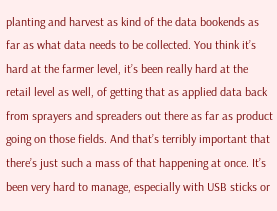planting and harvest as kind of the data bookends as far as what data needs to be collected. You think it’s hard at the farmer level, it’s been really hard at the retail level as well, of getting that as applied data back from sprayers and spreaders out there as far as product going on those fields. And that’s terribly important that there’s just such a mass of that happening at once. It’s been very hard to manage, especially with USB sticks or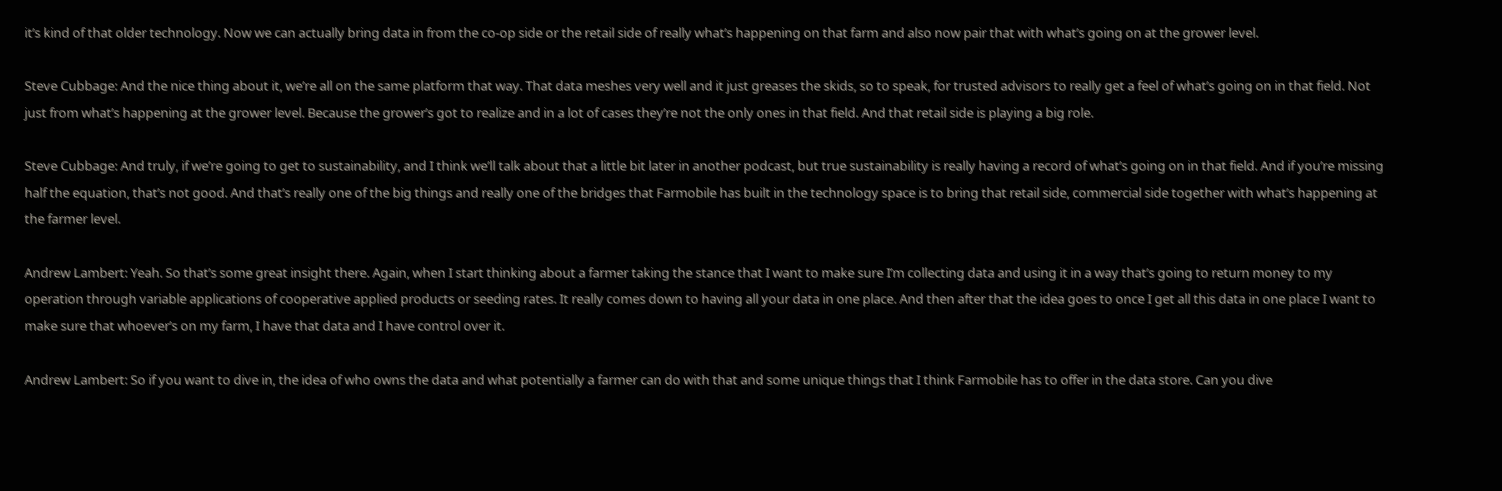it’s kind of that older technology. Now we can actually bring data in from the co-op side or the retail side of really what’s happening on that farm and also now pair that with what’s going on at the grower level.

Steve Cubbage: And the nice thing about it, we’re all on the same platform that way. That data meshes very well and it just greases the skids, so to speak, for trusted advisors to really get a feel of what’s going on in that field. Not just from what’s happening at the grower level. Because the grower’s got to realize and in a lot of cases they’re not the only ones in that field. And that retail side is playing a big role.

Steve Cubbage: And truly, if we’re going to get to sustainability, and I think we’ll talk about that a little bit later in another podcast, but true sustainability is really having a record of what’s going on in that field. And if you’re missing half the equation, that’s not good. And that’s really one of the big things and really one of the bridges that Farmobile has built in the technology space is to bring that retail side, commercial side together with what’s happening at the farmer level.

Andrew Lambert: Yeah. So that’s some great insight there. Again, when I start thinking about a farmer taking the stance that I want to make sure I’m collecting data and using it in a way that’s going to return money to my operation through variable applications of cooperative applied products or seeding rates. It really comes down to having all your data in one place. And then after that the idea goes to once I get all this data in one place I want to make sure that whoever’s on my farm, I have that data and I have control over it.

Andrew Lambert: So if you want to dive in, the idea of who owns the data and what potentially a farmer can do with that and some unique things that I think Farmobile has to offer in the data store. Can you dive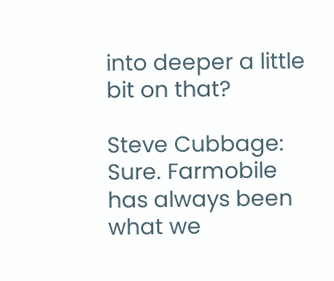into deeper a little bit on that?

Steve Cubbage: Sure. Farmobile has always been what we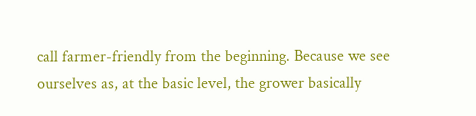call farmer-friendly from the beginning. Because we see ourselves as, at the basic level, the grower basically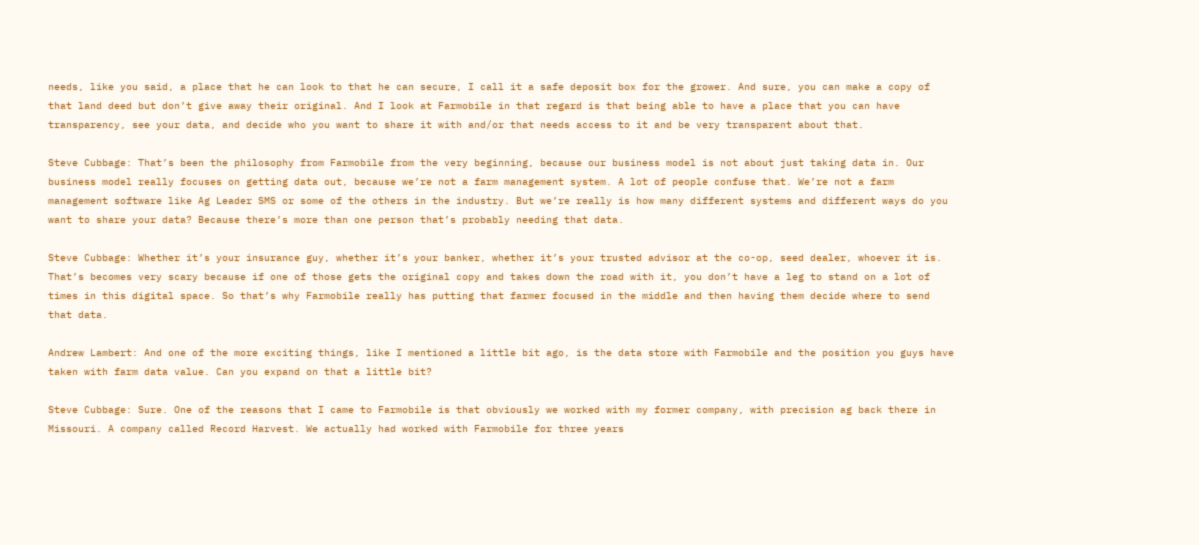needs, like you said, a place that he can look to that he can secure, I call it a safe deposit box for the grower. And sure, you can make a copy of that land deed but don’t give away their original. And I look at Farmobile in that regard is that being able to have a place that you can have transparency, see your data, and decide who you want to share it with and/or that needs access to it and be very transparent about that.

Steve Cubbage: That’s been the philosophy from Farmobile from the very beginning, because our business model is not about just taking data in. Our business model really focuses on getting data out, because we’re not a farm management system. A lot of people confuse that. We’re not a farm management software like Ag Leader SMS or some of the others in the industry. But we’re really is how many different systems and different ways do you want to share your data? Because there’s more than one person that’s probably needing that data.

Steve Cubbage: Whether it’s your insurance guy, whether it’s your banker, whether it’s your trusted advisor at the co-op, seed dealer, whoever it is. That’s becomes very scary because if one of those gets the original copy and takes down the road with it, you don’t have a leg to stand on a lot of times in this digital space. So that’s why Farmobile really has putting that farmer focused in the middle and then having them decide where to send that data.

Andrew Lambert: And one of the more exciting things, like I mentioned a little bit ago, is the data store with Farmobile and the position you guys have taken with farm data value. Can you expand on that a little bit?

Steve Cubbage: Sure. One of the reasons that I came to Farmobile is that obviously we worked with my former company, with precision ag back there in Missouri. A company called Record Harvest. We actually had worked with Farmobile for three years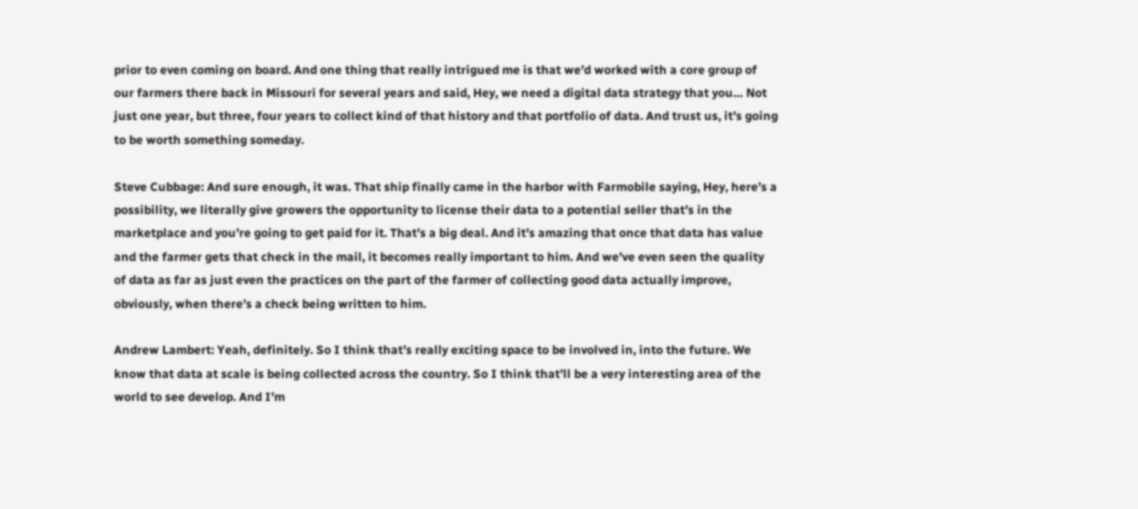prior to even coming on board. And one thing that really intrigued me is that we’d worked with a core group of our farmers there back in Missouri for several years and said, Hey, we need a digital data strategy that you… Not just one year, but three, four years to collect kind of that history and that portfolio of data. And trust us, it’s going to be worth something someday.

Steve Cubbage: And sure enough, it was. That ship finally came in the harbor with Farmobile saying, Hey, here’s a possibility, we literally give growers the opportunity to license their data to a potential seller that’s in the marketplace and you’re going to get paid for it. That’s a big deal. And it’s amazing that once that data has value and the farmer gets that check in the mail, it becomes really important to him. And we’ve even seen the quality of data as far as just even the practices on the part of the farmer of collecting good data actually improve, obviously, when there’s a check being written to him.

Andrew Lambert: Yeah, definitely. So I think that’s really exciting space to be involved in, into the future. We know that data at scale is being collected across the country. So I think that’ll be a very interesting area of the world to see develop. And I’m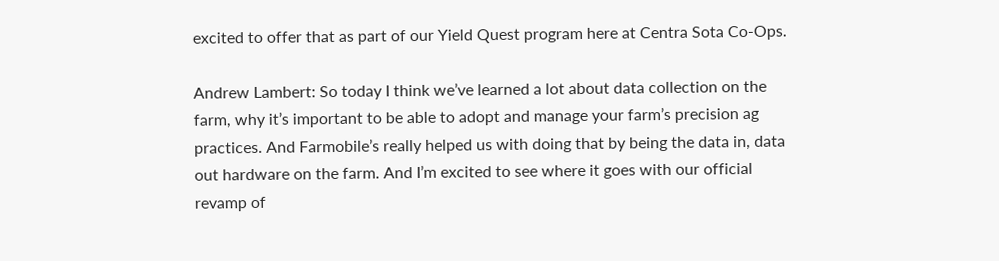excited to offer that as part of our Yield Quest program here at Centra Sota Co-Ops.

Andrew Lambert: So today I think we’ve learned a lot about data collection on the farm, why it’s important to be able to adopt and manage your farm’s precision ag practices. And Farmobile’s really helped us with doing that by being the data in, data out hardware on the farm. And I’m excited to see where it goes with our official revamp of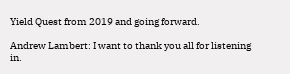Yield Quest from 2019 and going forward.

Andrew Lambert: I want to thank you all for listening in.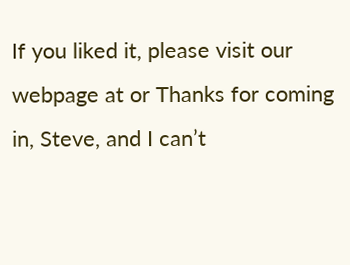If you liked it, please visit our webpage at or Thanks for coming in, Steve, and I can’t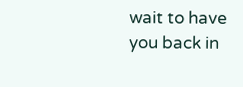wait to have you back in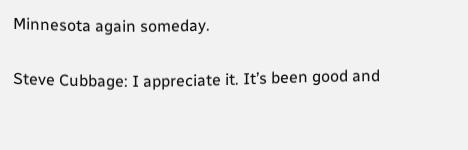Minnesota again someday.

Steve Cubbage: I appreciate it. It’s been good and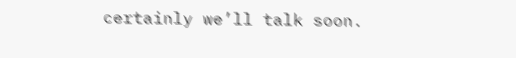certainly we’ll talk soon.